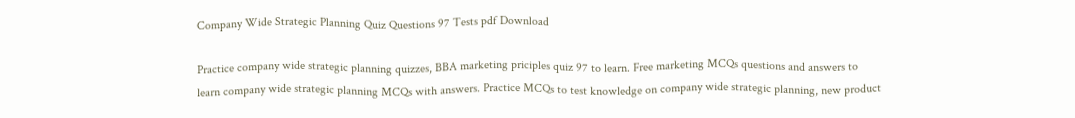Company Wide Strategic Planning Quiz Questions 97 Tests pdf Download

Practice company wide strategic planning quizzes, BBA marketing priciples quiz 97 to learn. Free marketing MCQs questions and answers to learn company wide strategic planning MCQs with answers. Practice MCQs to test knowledge on company wide strategic planning, new product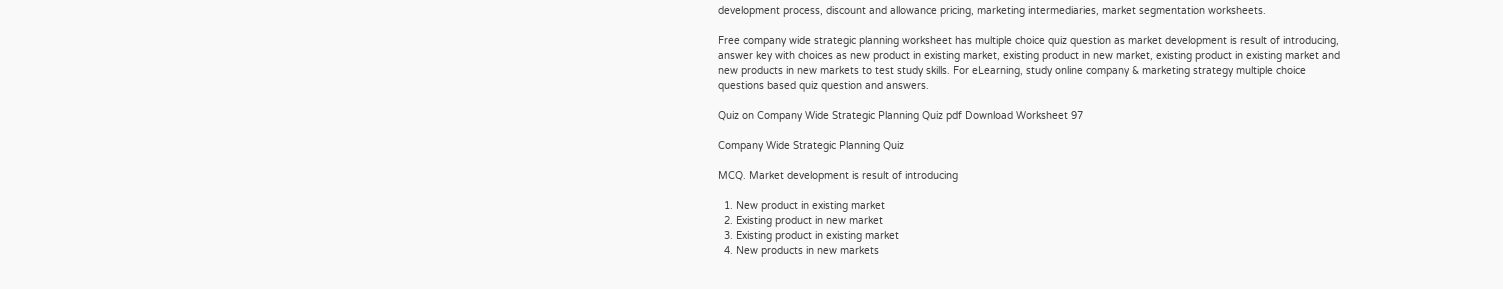development process, discount and allowance pricing, marketing intermediaries, market segmentation worksheets.

Free company wide strategic planning worksheet has multiple choice quiz question as market development is result of introducing, answer key with choices as new product in existing market, existing product in new market, existing product in existing market and new products in new markets to test study skills. For eLearning, study online company & marketing strategy multiple choice questions based quiz question and answers.

Quiz on Company Wide Strategic Planning Quiz pdf Download Worksheet 97

Company Wide Strategic Planning Quiz

MCQ. Market development is result of introducing

  1. New product in existing market
  2. Existing product in new market
  3. Existing product in existing market
  4. New products in new markets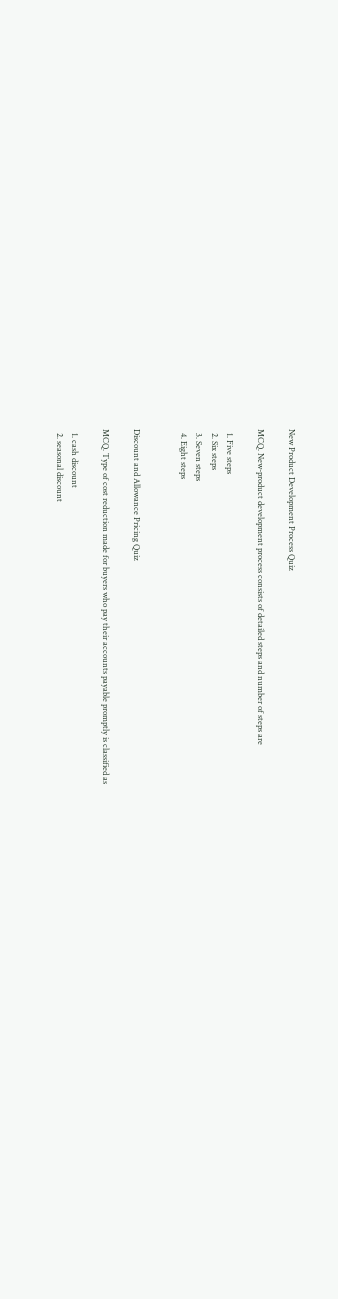New Product Development Process Quiz

MCQ. New-product development process consists of detailed steps and number of steps are

  1. Five steps
  2. Six steps
  3. Seven steps
  4. Eight steps


Discount and Allowance Pricing Quiz

MCQ. Type of cost reduction made for buyers who pay their accounts payable promptly is classified as

  1. cash discount
  2. seasonal discount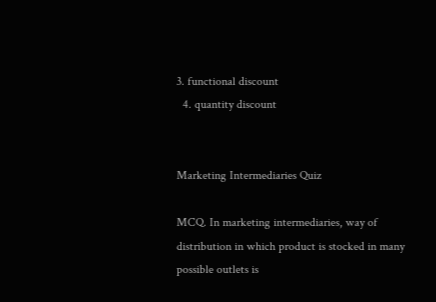3. functional discount
  4. quantity discount


Marketing Intermediaries Quiz

MCQ. In marketing intermediaries, way of distribution in which product is stocked in many possible outlets is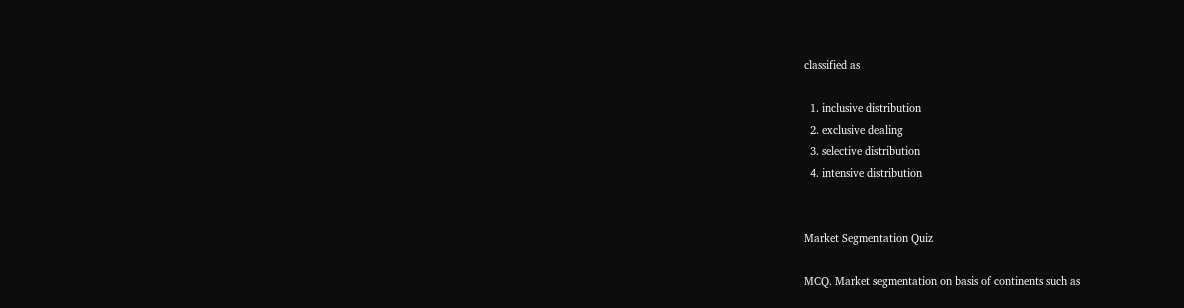classified as

  1. inclusive distribution
  2. exclusive dealing
  3. selective distribution
  4. intensive distribution


Market Segmentation Quiz

MCQ. Market segmentation on basis of continents such as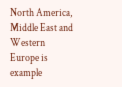North America, Middle East and Western Europe is example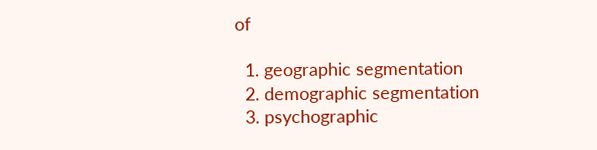of

  1. geographic segmentation
  2. demographic segmentation
  3. psychographic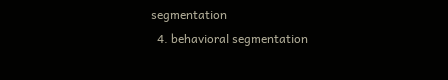segmentation
  4. behavioral segmentation